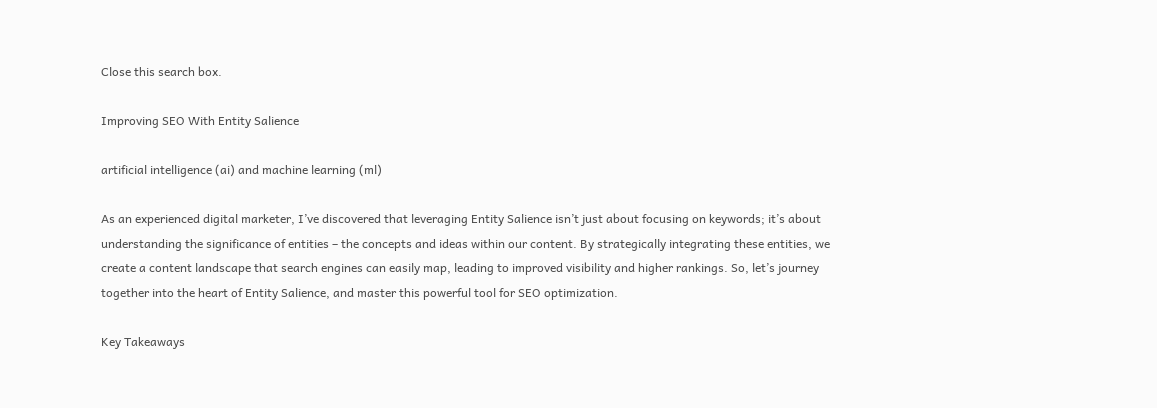Close this search box.

Improving SEO With Entity Salience

artificial intelligence (ai) and machine learning (ml)

As an experienced digital marketer, I’ve discovered that leveraging Entity Salience isn’t just about focusing on keywords; it’s about understanding the significance of entities – the concepts and ideas within our content. By strategically integrating these entities, we create a content landscape that search engines can easily map, leading to improved visibility and higher rankings. So, let’s journey together into the heart of Entity Salience, and master this powerful tool for SEO optimization.

Key Takeaways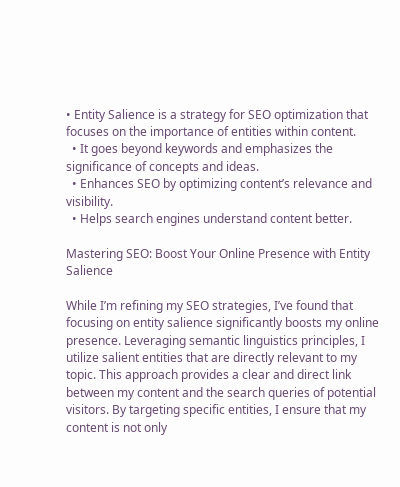• Entity Salience is a strategy for SEO optimization that focuses on the importance of entities within content.
  • It goes beyond keywords and emphasizes the significance of concepts and ideas.
  • Enhances SEO by optimizing content’s relevance and visibility.
  • Helps search engines understand content better.

Mastering SEO: Boost Your Online Presence with Entity Salience

While I’m refining my SEO strategies, I’ve found that focusing on entity salience significantly boosts my online presence. Leveraging semantic linguistics principles, I utilize salient entities that are directly relevant to my topic. This approach provides a clear and direct link between my content and the search queries of potential visitors. By targeting specific entities, I ensure that my content is not only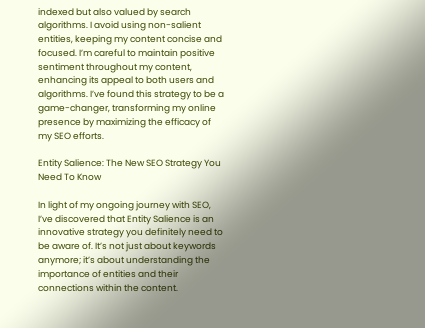indexed but also valued by search algorithms. I avoid using non-salient entities, keeping my content concise and focused. I’m careful to maintain positive sentiment throughout my content, enhancing its appeal to both users and algorithms. I’ve found this strategy to be a game-changer, transforming my online presence by maximizing the efficacy of my SEO efforts.

Entity Salience: The New SEO Strategy You Need To Know

In light of my ongoing journey with SEO, I’ve discovered that Entity Salience is an innovative strategy you definitely need to be aware of. It’s not just about keywords anymore; it’s about understanding the importance of entities and their connections within the content.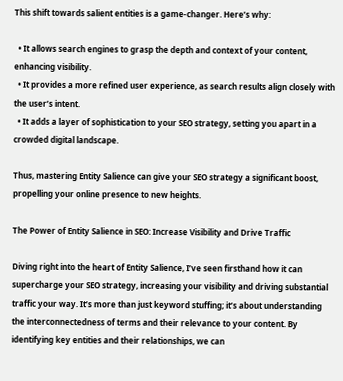This shift towards salient entities is a game-changer. Here’s why:

  • It allows search engines to grasp the depth and context of your content, enhancing visibility.
  • It provides a more refined user experience, as search results align closely with the user’s intent.
  • It adds a layer of sophistication to your SEO strategy, setting you apart in a crowded digital landscape.

Thus, mastering Entity Salience can give your SEO strategy a significant boost, propelling your online presence to new heights.

The Power of Entity Salience in SEO: Increase Visibility and Drive Traffic

Diving right into the heart of Entity Salience, I’ve seen firsthand how it can supercharge your SEO strategy, increasing your visibility and driving substantial traffic your way. It’s more than just keyword stuffing; it’s about understanding the interconnectedness of terms and their relevance to your content. By identifying key entities and their relationships, we can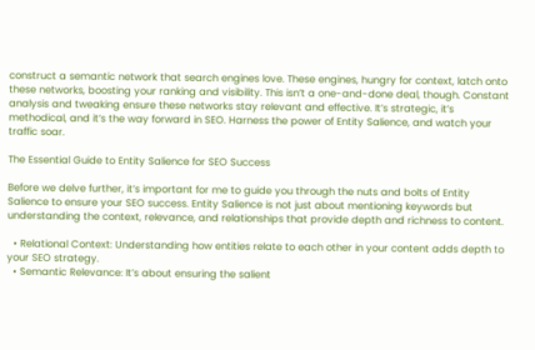construct a semantic network that search engines love. These engines, hungry for context, latch onto these networks, boosting your ranking and visibility. This isn’t a one-and-done deal, though. Constant analysis and tweaking ensure these networks stay relevant and effective. It’s strategic, it’s methodical, and it’s the way forward in SEO. Harness the power of Entity Salience, and watch your traffic soar.

The Essential Guide to Entity Salience for SEO Success

Before we delve further, it’s important for me to guide you through the nuts and bolts of Entity Salience to ensure your SEO success. Entity Salience is not just about mentioning keywords but understanding the context, relevance, and relationships that provide depth and richness to content.

  • Relational Context: Understanding how entities relate to each other in your content adds depth to your SEO strategy.
  • Semantic Relevance: It’s about ensuring the salient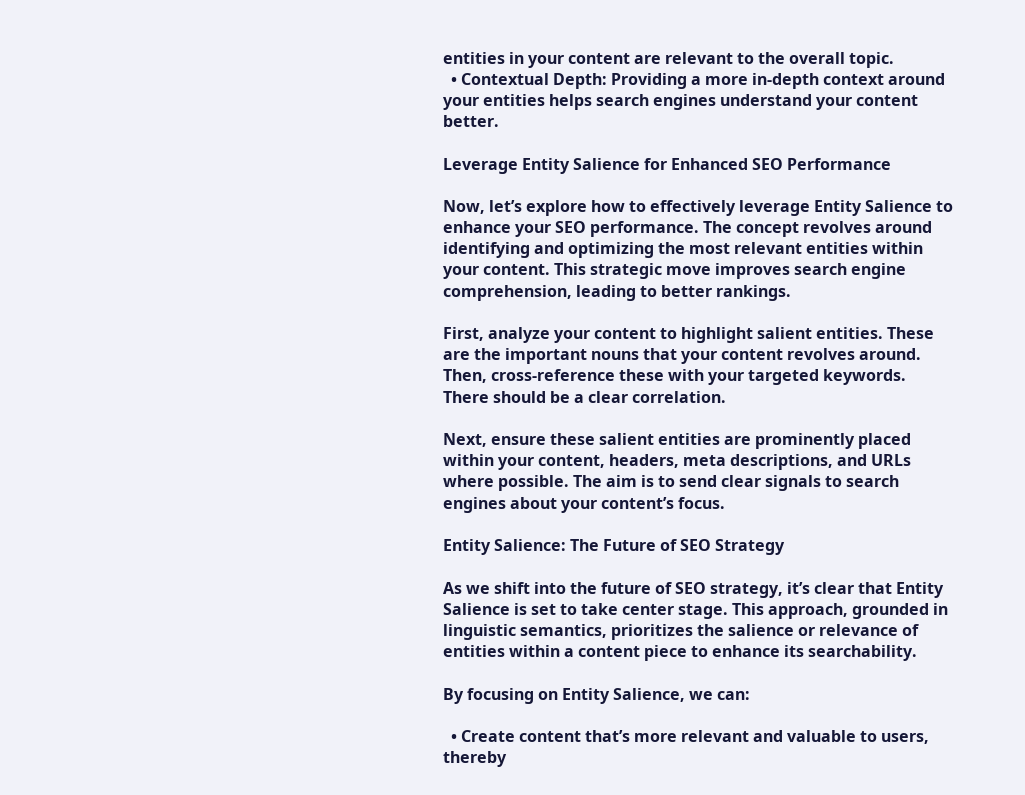entities in your content are relevant to the overall topic.
  • Contextual Depth: Providing a more in-depth context around your entities helps search engines understand your content better.

Leverage Entity Salience for Enhanced SEO Performance

Now, let’s explore how to effectively leverage Entity Salience to enhance your SEO performance. The concept revolves around identifying and optimizing the most relevant entities within your content. This strategic move improves search engine comprehension, leading to better rankings.

First, analyze your content to highlight salient entities. These are the important nouns that your content revolves around. Then, cross-reference these with your targeted keywords. There should be a clear correlation.

Next, ensure these salient entities are prominently placed within your content, headers, meta descriptions, and URLs where possible. The aim is to send clear signals to search engines about your content’s focus.

Entity Salience: The Future of SEO Strategy

As we shift into the future of SEO strategy, it’s clear that Entity Salience is set to take center stage. This approach, grounded in linguistic semantics, prioritizes the salience or relevance of entities within a content piece to enhance its searchability.

By focusing on Entity Salience, we can:

  • Create content that’s more relevant and valuable to users, thereby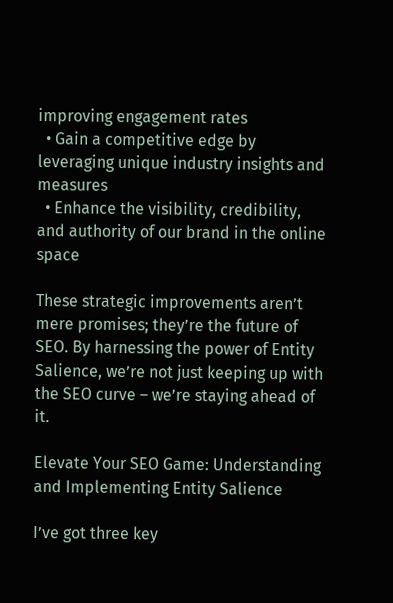improving engagement rates
  • Gain a competitive edge by leveraging unique industry insights and measures
  • Enhance the visibility, credibility, and authority of our brand in the online space

These strategic improvements aren’t mere promises; they’re the future of SEO. By harnessing the power of Entity Salience, we’re not just keeping up with the SEO curve – we’re staying ahead of it.

Elevate Your SEO Game: Understanding and Implementing Entity Salience

I’ve got three key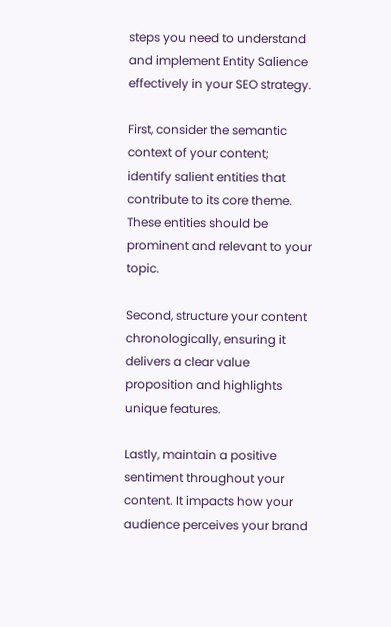steps you need to understand and implement Entity Salience effectively in your SEO strategy.

First, consider the semantic context of your content; identify salient entities that contribute to its core theme. These entities should be prominent and relevant to your topic.

Second, structure your content chronologically, ensuring it delivers a clear value proposition and highlights unique features.

Lastly, maintain a positive sentiment throughout your content. It impacts how your audience perceives your brand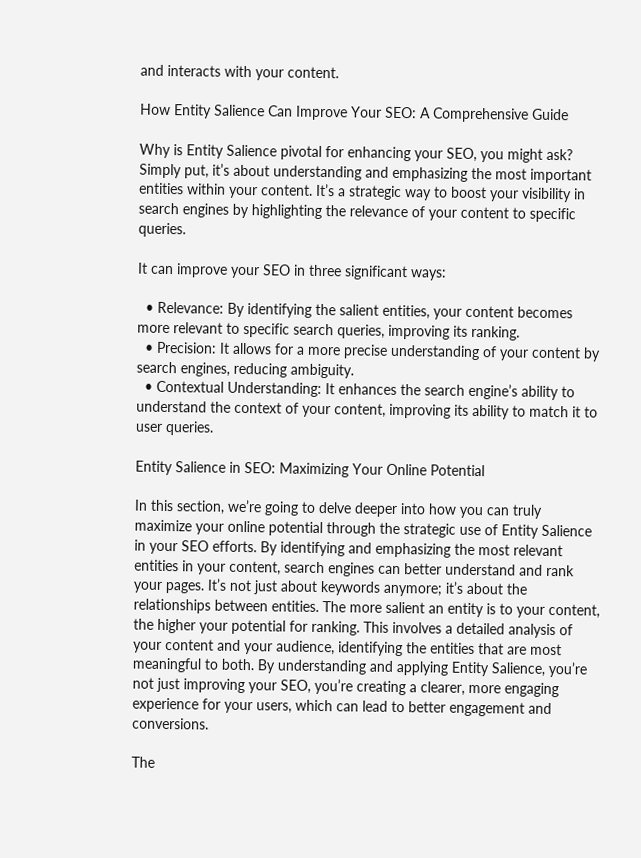and interacts with your content.

How Entity Salience Can Improve Your SEO: A Comprehensive Guide

Why is Entity Salience pivotal for enhancing your SEO, you might ask? Simply put, it’s about understanding and emphasizing the most important entities within your content. It’s a strategic way to boost your visibility in search engines by highlighting the relevance of your content to specific queries.

It can improve your SEO in three significant ways:

  • Relevance: By identifying the salient entities, your content becomes more relevant to specific search queries, improving its ranking.
  • Precision: It allows for a more precise understanding of your content by search engines, reducing ambiguity.
  • Contextual Understanding: It enhances the search engine’s ability to understand the context of your content, improving its ability to match it to user queries.

Entity Salience in SEO: Maximizing Your Online Potential

In this section, we’re going to delve deeper into how you can truly maximize your online potential through the strategic use of Entity Salience in your SEO efforts. By identifying and emphasizing the most relevant entities in your content, search engines can better understand and rank your pages. It’s not just about keywords anymore; it’s about the relationships between entities. The more salient an entity is to your content, the higher your potential for ranking. This involves a detailed analysis of your content and your audience, identifying the entities that are most meaningful to both. By understanding and applying Entity Salience, you’re not just improving your SEO, you’re creating a clearer, more engaging experience for your users, which can lead to better engagement and conversions.

The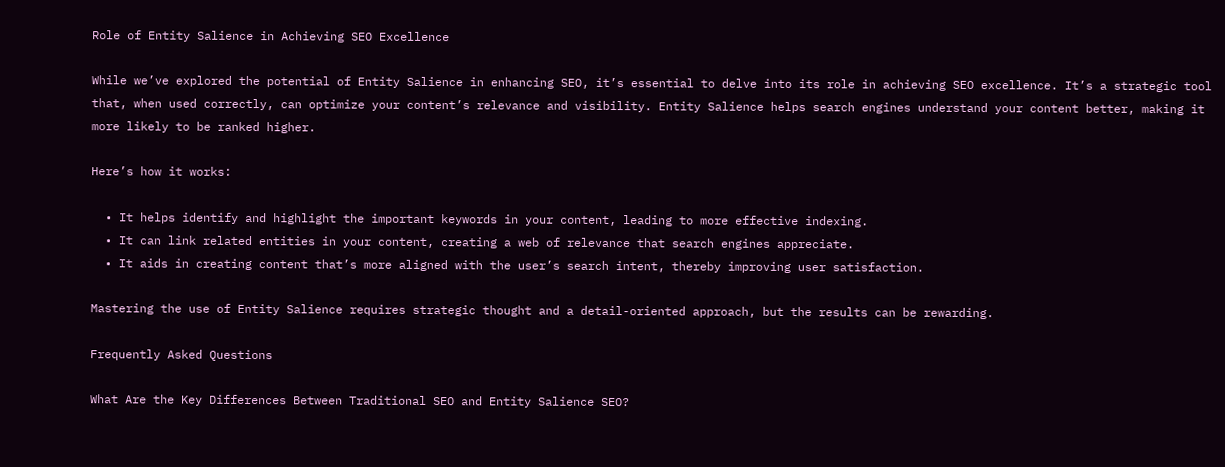Role of Entity Salience in Achieving SEO Excellence

While we’ve explored the potential of Entity Salience in enhancing SEO, it’s essential to delve into its role in achieving SEO excellence. It’s a strategic tool that, when used correctly, can optimize your content’s relevance and visibility. Entity Salience helps search engines understand your content better, making it more likely to be ranked higher.

Here’s how it works:

  • It helps identify and highlight the important keywords in your content, leading to more effective indexing.
  • It can link related entities in your content, creating a web of relevance that search engines appreciate.
  • It aids in creating content that’s more aligned with the user’s search intent, thereby improving user satisfaction.

Mastering the use of Entity Salience requires strategic thought and a detail-oriented approach, but the results can be rewarding.

Frequently Asked Questions

What Are the Key Differences Between Traditional SEO and Entity Salience SEO?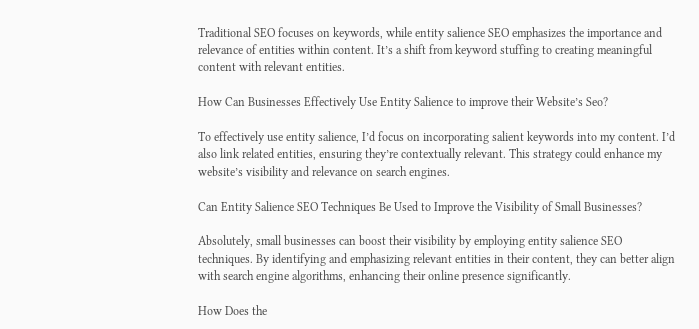Traditional SEO focuses on keywords, while entity salience SEO emphasizes the importance and relevance of entities within content. It’s a shift from keyword stuffing to creating meaningful content with relevant entities.

How Can Businesses Effectively Use Entity Salience to improve their Website’s Seo?

To effectively use entity salience, I’d focus on incorporating salient keywords into my content. I’d also link related entities, ensuring they’re contextually relevant. This strategy could enhance my website’s visibility and relevance on search engines.

Can Entity Salience SEO Techniques Be Used to Improve the Visibility of Small Businesses?

Absolutely, small businesses can boost their visibility by employing entity salience SEO techniques. By identifying and emphasizing relevant entities in their content, they can better align with search engine algorithms, enhancing their online presence significantly.

How Does the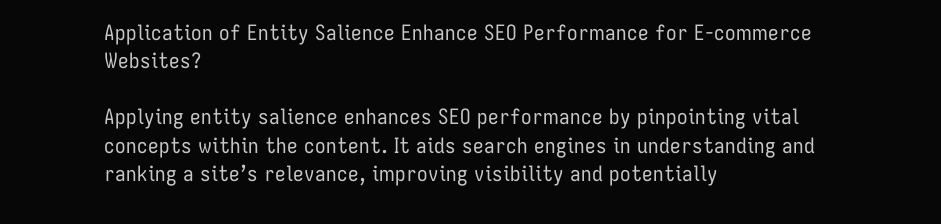Application of Entity Salience Enhance SEO Performance for E-commerce Websites?

Applying entity salience enhances SEO performance by pinpointing vital concepts within the content. It aids search engines in understanding and ranking a site’s relevance, improving visibility and potentially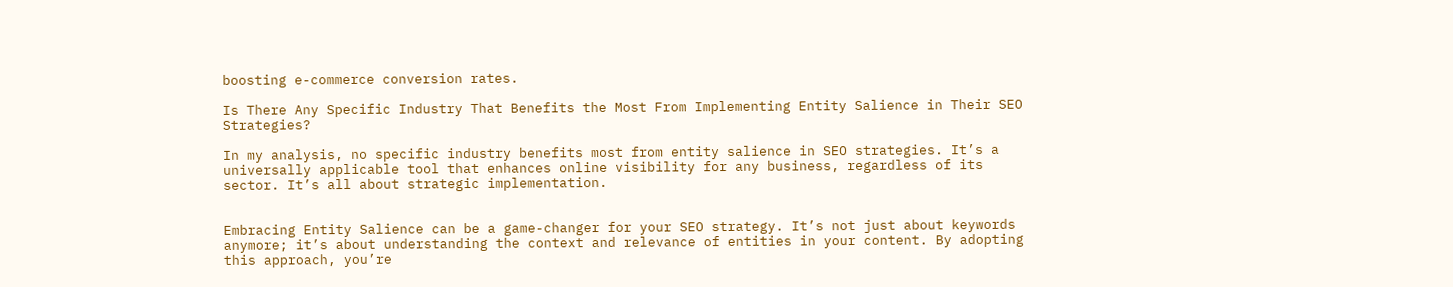boosting e-commerce conversion rates.

Is There Any Specific Industry That Benefits the Most From Implementing Entity Salience in Their SEO Strategies?

In my analysis, no specific industry benefits most from entity salience in SEO strategies. It’s a universally applicable tool that enhances online visibility for any business, regardless of its sector. It’s all about strategic implementation.


Embracing Entity Salience can be a game-changer for your SEO strategy. It’s not just about keywords anymore; it’s about understanding the context and relevance of entities in your content. By adopting this approach, you’re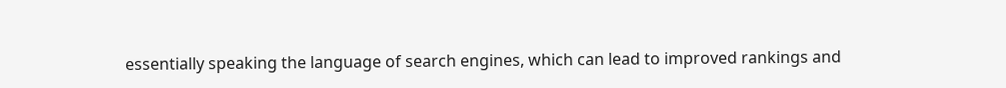essentially speaking the language of search engines, which can lead to improved rankings and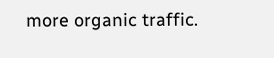more organic traffic.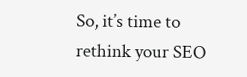So, it’s time to rethink your SEO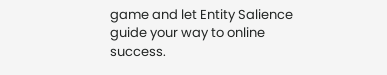game and let Entity Salience guide your way to online success.